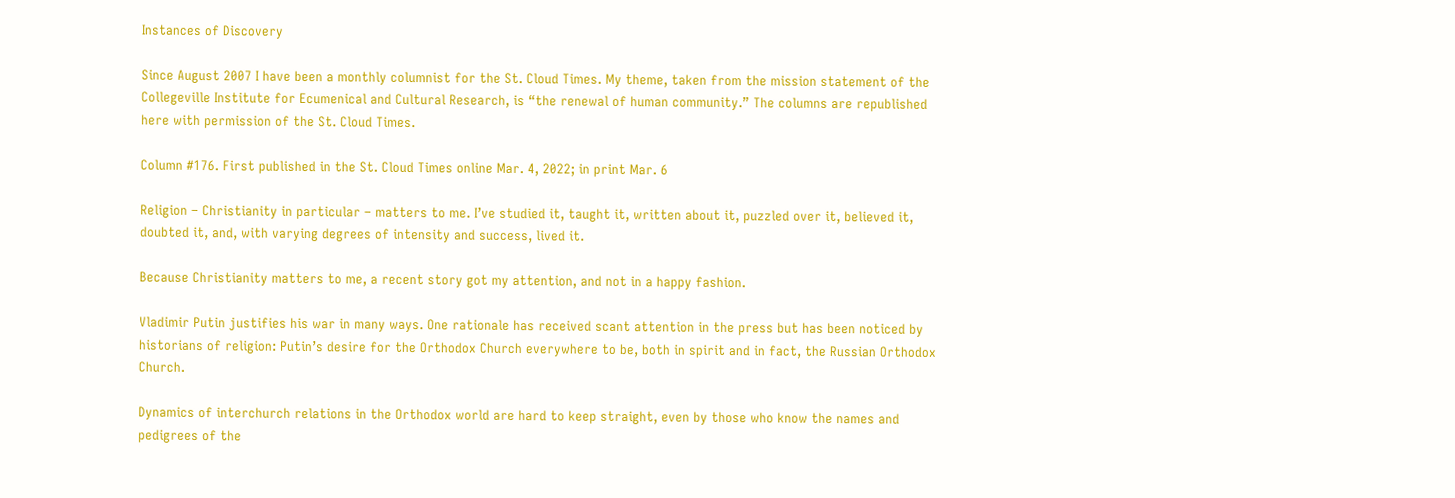Instances of Discovery

Since August 2007 I have been a monthly columnist for the St. Cloud Times. My theme, taken from the mission statement of the Collegeville Institute for Ecumenical and Cultural Research, is “the renewal of human community.” The columns are republished here with permission of the St. Cloud Times.

Column #176. First published in the St. Cloud Times online Mar. 4, 2022; in print Mar. 6

Religion – Christianity in particular – matters to me. I’ve studied it, taught it, written about it, puzzled over it, believed it, doubted it, and, with varying degrees of intensity and success, lived it.

Because Christianity matters to me, a recent story got my attention, and not in a happy fashion.

Vladimir Putin justifies his war in many ways. One rationale has received scant attention in the press but has been noticed by historians of religion: Putin’s desire for the Orthodox Church everywhere to be, both in spirit and in fact, the Russian Orthodox Church.

Dynamics of interchurch relations in the Orthodox world are hard to keep straight, even by those who know the names and pedigrees of the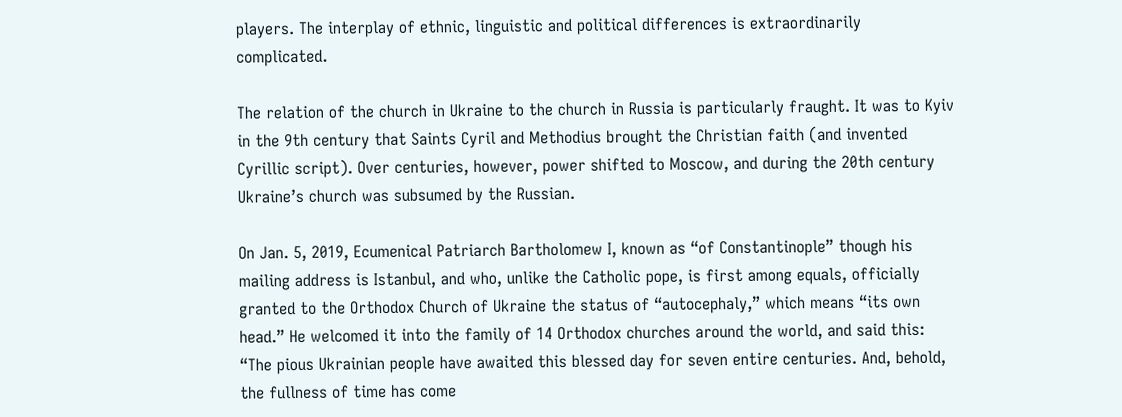players. The interplay of ethnic, linguistic and political differences is extraordinarily complicated.

The relation of the church in Ukraine to the church in Russia is particularly fraught. It was to Kyiv in the 9th century that Saints Cyril and Methodius brought the Christian faith (and invented Cyrillic script). Over centuries, however, power shifted to Moscow, and during the 20th century Ukraine’s church was subsumed by the Russian.

On Jan. 5, 2019, Ecumenical Patriarch Bartholomew I, known as “of Constantinople” though his mailing address is Istanbul, and who, unlike the Catholic pope, is first among equals, officially granted to the Orthodox Church of Ukraine the status of “autocephaly,” which means “its own head.” He welcomed it into the family of 14 Orthodox churches around the world, and said this: “The pious Ukrainian people have awaited this blessed day for seven entire centuries. And, behold, the fullness of time has come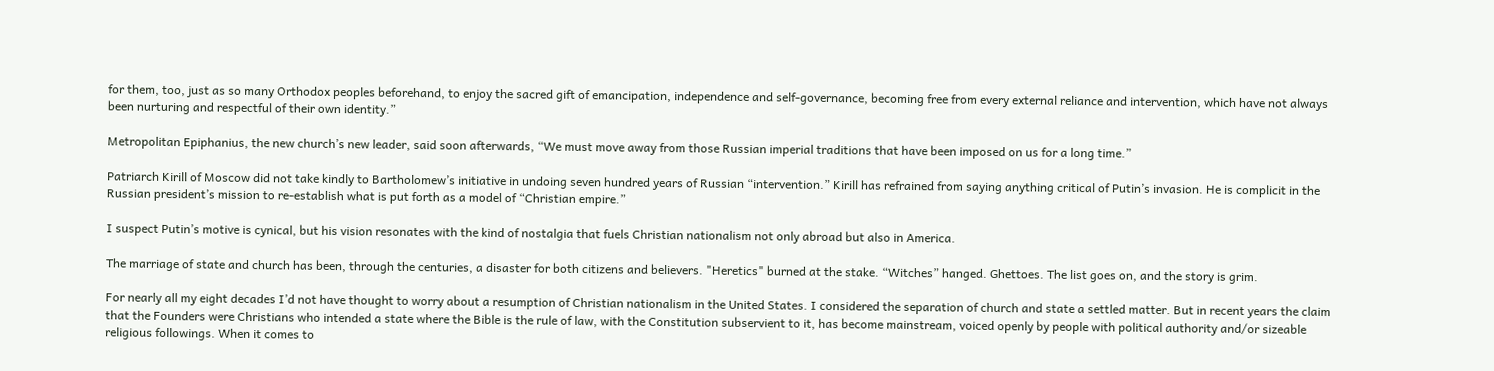for them, too, just as so many Orthodox peoples beforehand, to enjoy the sacred gift of emancipation, independence and self-governance, becoming free from every external reliance and intervention, which have not always been nurturing and respectful of their own identity.”

Metropolitan Epiphanius, the new church’s new leader, said soon afterwards, “We must move away from those Russian imperial traditions that have been imposed on us for a long time.”

Patriarch Kirill of Moscow did not take kindly to Bartholomew’s initiative in undoing seven hundred years of Russian “intervention.” Kirill has refrained from saying anything critical of Putin’s invasion. He is complicit in the Russian president’s mission to re-establish what is put forth as a model of “Christian empire.”

I suspect Putin’s motive is cynical, but his vision resonates with the kind of nostalgia that fuels Christian nationalism not only abroad but also in America.

The marriage of state and church has been, through the centuries, a disaster for both citizens and believers. "Heretics" burned at the stake. “Witches” hanged. Ghettoes. The list goes on, and the story is grim.

For nearly all my eight decades I’d not have thought to worry about a resumption of Christian nationalism in the United States. I considered the separation of church and state a settled matter. But in recent years the claim that the Founders were Christians who intended a state where the Bible is the rule of law, with the Constitution subservient to it, has become mainstream, voiced openly by people with political authority and/or sizeable religious followings. When it comes to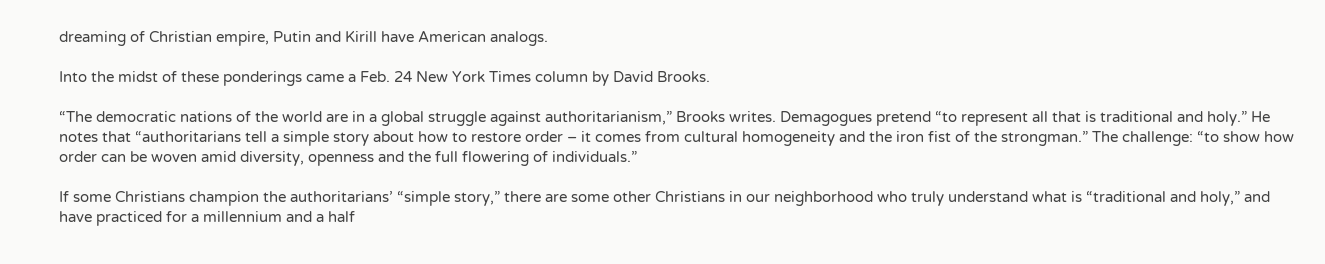dreaming of Christian empire, Putin and Kirill have American analogs.

Into the midst of these ponderings came a Feb. 24 New York Times column by David Brooks.

“The democratic nations of the world are in a global struggle against authoritarianism,” Brooks writes. Demagogues pretend “to represent all that is traditional and holy.” He notes that “authoritarians tell a simple story about how to restore order – it comes from cultural homogeneity and the iron fist of the strongman.” The challenge: “to show how order can be woven amid diversity, openness and the full flowering of individuals.”

If some Christians champion the authoritarians’ “simple story,” there are some other Christians in our neighborhood who truly understand what is “traditional and holy,” and have practiced for a millennium and a half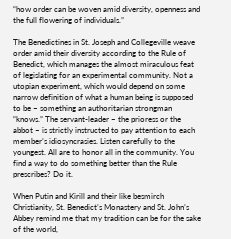“how order can be woven amid diversity, openness and the full flowering of individuals.”

The Benedictines in St. Joseph and Collegeville weave order amid their diversity according to the Rule of Benedict, which manages the almost miraculous feat of legislating for an experimental community. Not a utopian experiment, which would depend on some narrow definition of what a human being is supposed to be – something an authoritarian strongman “knows.” The servant-leader – the prioress or the abbot – is strictly instructed to pay attention to each member’s idiosyncrasies. Listen carefully to the youngest. All are to honor all in the community. You find a way to do something better than the Rule prescribes? Do it.

When Putin and Kirill and their like besmirch Christianity, St. Benedict’s Monastery and St. John’s Abbey remind me that my tradition can be for the sake of the world,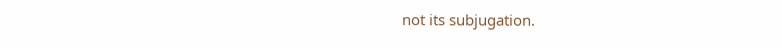not its subjugation.